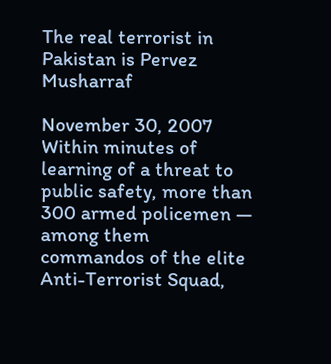The real terrorist in Pakistan is Pervez Musharraf

November 30, 2007
Within minutes of learning of a threat to public safety, more than 300 armed policemen — among them commandos of the elite Anti-Terrorist Squad,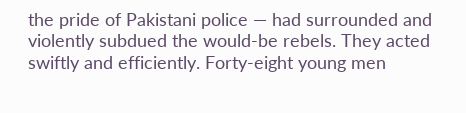the pride of Pakistani police — had surrounded and violently subdued the would-be rebels. They acted swiftly and efficiently. Forty-eight young men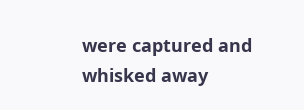were captured and whisked away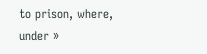to prison, where, under »